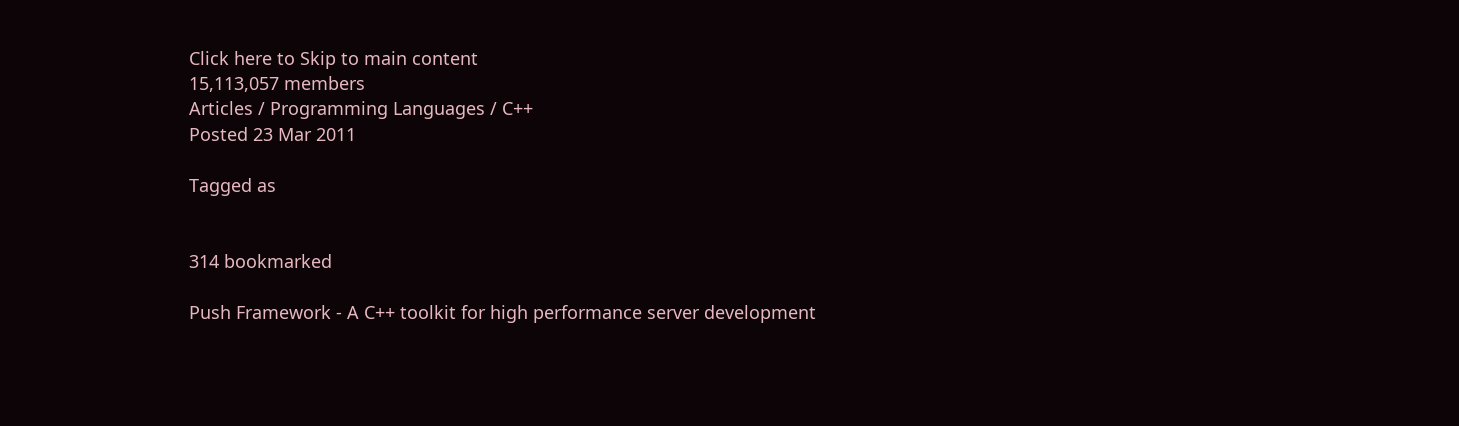Click here to Skip to main content
15,113,057 members
Articles / Programming Languages / C++
Posted 23 Mar 2011

Tagged as


314 bookmarked

Push Framework - A C++ toolkit for high performance server development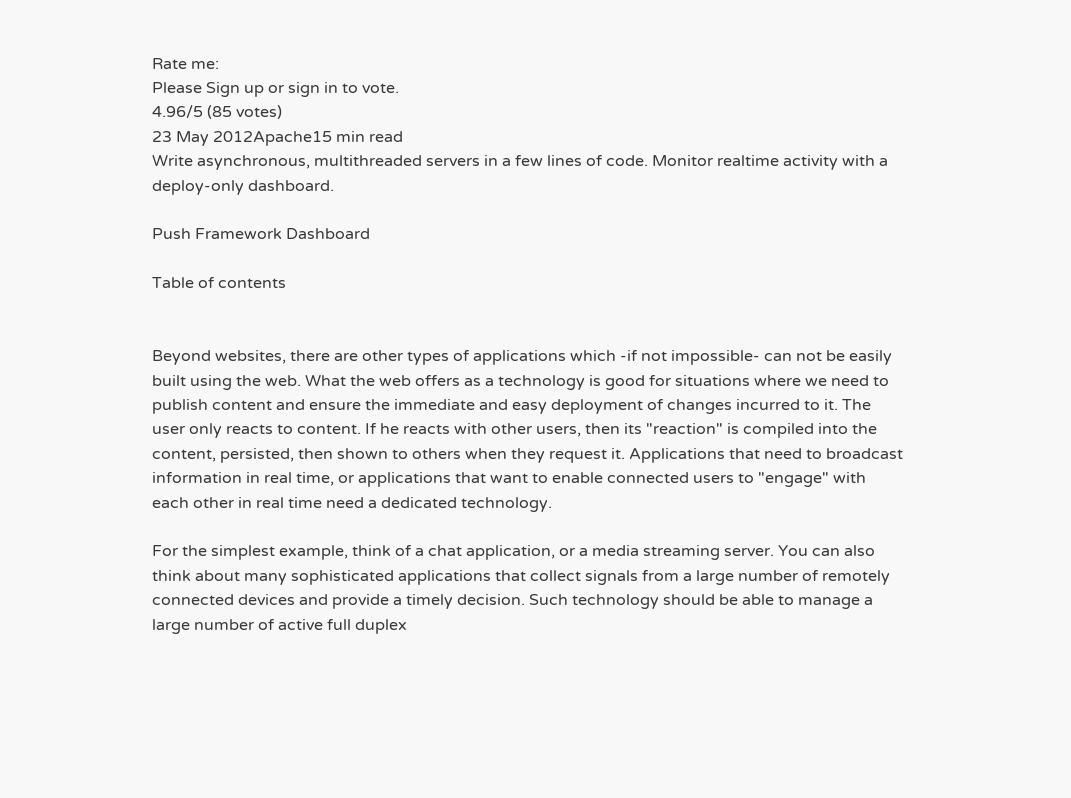Rate me:
Please Sign up or sign in to vote.
4.96/5 (85 votes)
23 May 2012Apache15 min read
Write asynchronous, multithreaded servers in a few lines of code. Monitor realtime activity with a deploy-only dashboard.

Push Framework Dashboard

Table of contents


Beyond websites, there are other types of applications which -if not impossible- can not be easily built using the web. What the web offers as a technology is good for situations where we need to publish content and ensure the immediate and easy deployment of changes incurred to it. The user only reacts to content. If he reacts with other users, then its "reaction" is compiled into the content, persisted, then shown to others when they request it. Applications that need to broadcast information in real time, or applications that want to enable connected users to "engage" with each other in real time need a dedicated technology.

For the simplest example, think of a chat application, or a media streaming server. You can also think about many sophisticated applications that collect signals from a large number of remotely connected devices and provide a timely decision. Such technology should be able to manage a large number of active full duplex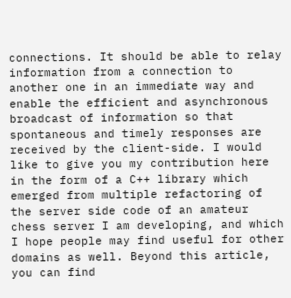connections. It should be able to relay information from a connection to another one in an immediate way and enable the efficient and asynchronous broadcast of information so that spontaneous and timely responses are received by the client-side. I would like to give you my contribution here in the form of a C++ library which emerged from multiple refactoring of the server side code of an amateur chess server I am developing, and which I hope people may find useful for other domains as well. Beyond this article, you can find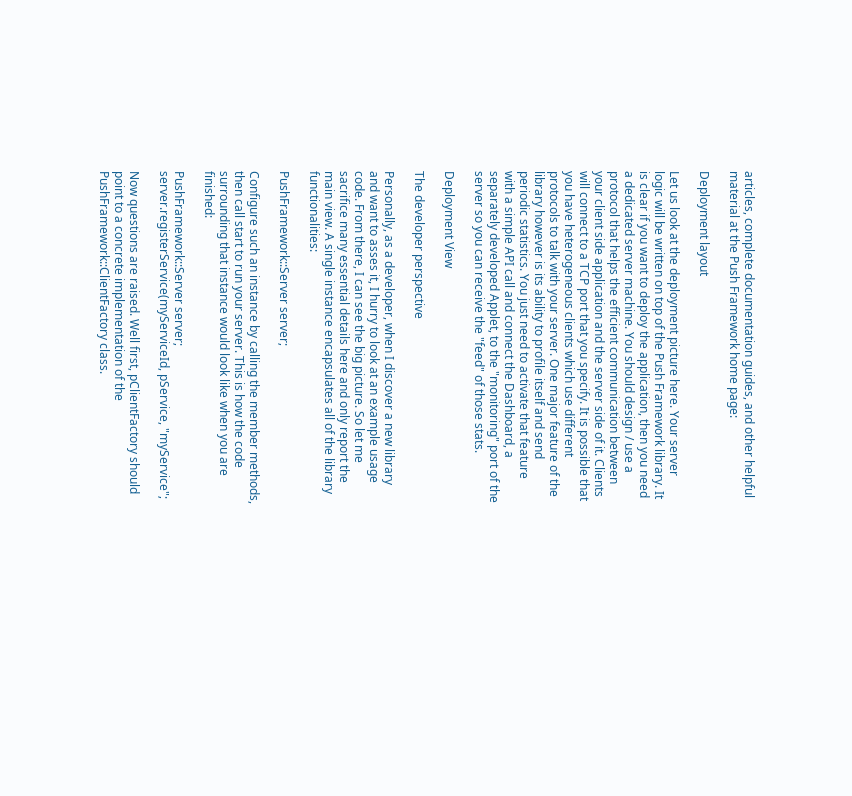articles, complete documentation guides, and other helpful material at the Push Framework home page:

Deployment layout

Let us look at the deployment picture here. Your server logic will be written on top of the Push Framework library. It is clear if you want to deploy the application, then you need a dedicated server machine. You should design / use a protocol that helps the efficient communication between your client side application and the server side of it. Clients will connect to a TCP port that you specify. It is possible that you have heterogeneous clients which use different protocols to talk with your server. One major feature of the library however is its ability to profile itself and send periodic statistics. You just need to activate that feature with a simple API call and connect the Dashboard, a separately developed Applet, to the "monitoring" port of the server so you can receive the "feed" of those stats.

Deployment View

The developer perspective

Personally, as a developer, when I discover a new library and want to asses it, I hurry to look at an example usage code. From there, I can see the big picture. So let me sacrifice many essential details here and only report the main view. A single instance encapsulates all of the library functionalities:

PushFramework::Server server;

Configure such an instance by calling the member methods, then call start to run your server. This is how the code surrounding that instance would look like when you are finished:

PushFramework::Server server;
server.registerService(myServiceId, pService, "myService";

Now questions are raised. Well first, pClientFactory should point to a concrete implementation of the PushFramework::ClientFactory class.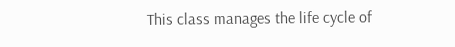This class manages the life cycle of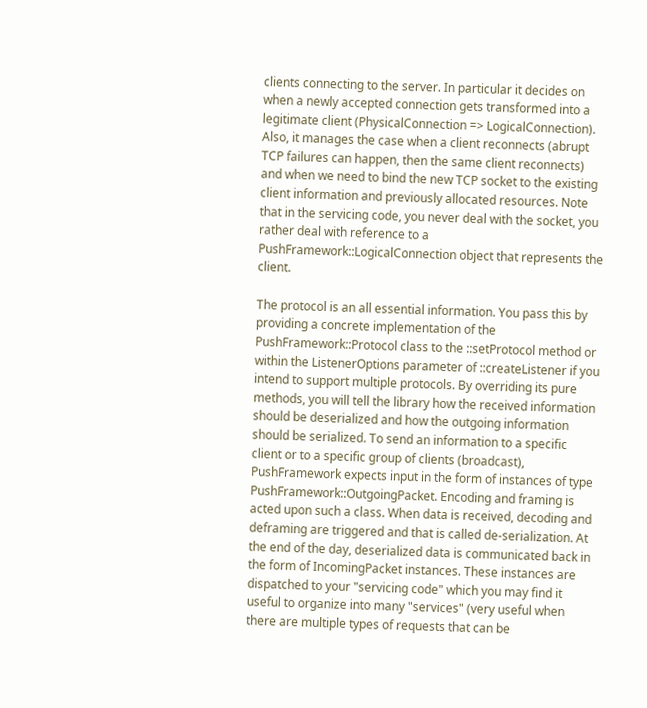clients connecting to the server. In particular it decides on when a newly accepted connection gets transformed into a legitimate client (PhysicalConnection => LogicalConnection). Also, it manages the case when a client reconnects (abrupt TCP failures can happen, then the same client reconnects) and when we need to bind the new TCP socket to the existing client information and previously allocated resources. Note that in the servicing code, you never deal with the socket, you rather deal with reference to a PushFramework::LogicalConnection object that represents the client.

The protocol is an all essential information. You pass this by providing a concrete implementation of the PushFramework::Protocol class to the ::setProtocol method or within the ListenerOptions parameter of ::createListener if you intend to support multiple protocols. By overriding its pure methods, you will tell the library how the received information should be deserialized and how the outgoing information should be serialized. To send an information to a specific client or to a specific group of clients (broadcast), PushFramework expects input in the form of instances of type PushFramework::OutgoingPacket. Encoding and framing is acted upon such a class. When data is received, decoding and deframing are triggered and that is called de-serialization. At the end of the day, deserialized data is communicated back in the form of IncomingPacket instances. These instances are dispatched to your "servicing code" which you may find it useful to organize into many "services" (very useful when there are multiple types of requests that can be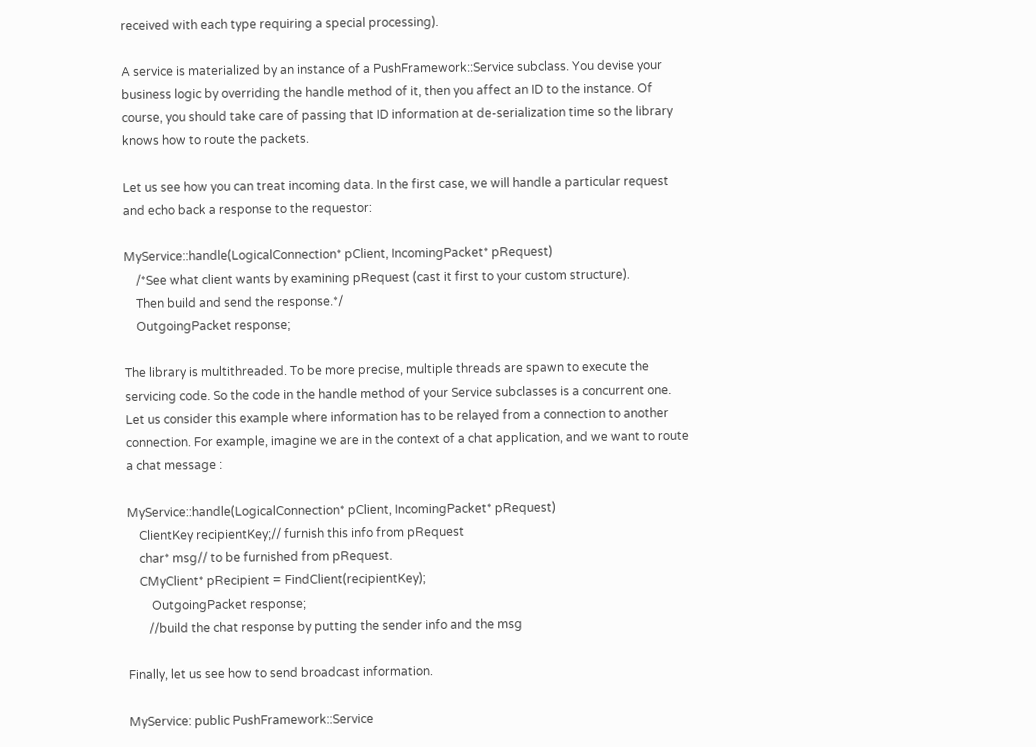received with each type requiring a special processing).

A service is materialized by an instance of a PushFramework::Service subclass. You devise your business logic by overriding the handle method of it, then you affect an ID to the instance. Of course, you should take care of passing that ID information at de-serialization time so the library knows how to route the packets.

Let us see how you can treat incoming data. In the first case, we will handle a particular request and echo back a response to the requestor:

MyService::handle(LogicalConnection* pClient, IncomingPacket* pRequest)
    /*See what client wants by examining pRequest (cast it first to your custom structure).
    Then build and send the response.*/
    OutgoingPacket response;

The library is multithreaded. To be more precise, multiple threads are spawn to execute the servicing code. So the code in the handle method of your Service subclasses is a concurrent one. Let us consider this example where information has to be relayed from a connection to another connection. For example, imagine we are in the context of a chat application, and we want to route a chat message :

MyService::handle(LogicalConnection* pClient, IncomingPacket* pRequest)
    ClientKey recipientKey;// furnish this info from pRequest
    char* msg// to be furnished from pRequest.
    CMyClient* pRecipient = FindClient(recipientKey);
        OutgoingPacket response;
       //build the chat response by putting the sender info and the msg

Finally, let us see how to send broadcast information.

MyService: public PushFramework::Service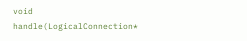void handle(LogicalConnection*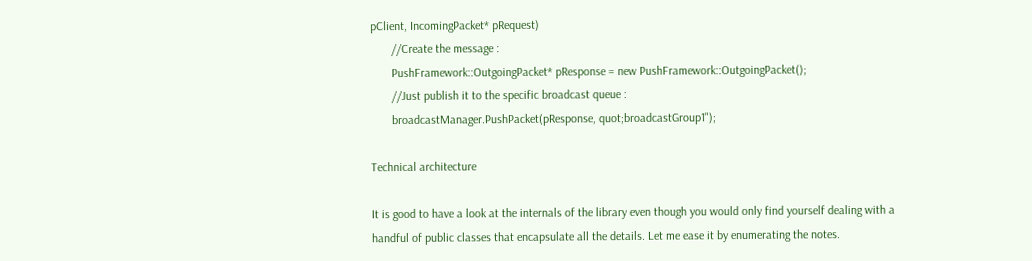pClient, IncomingPacket* pRequest)
       //Create the message :
       PushFramework::OutgoingPacket* pResponse = new PushFramework::OutgoingPacket();
       //Just publish it to the specific broadcast queue :
       broadcastManager.PushPacket(pResponse, quot;broadcastGroup1");

Technical architecture

It is good to have a look at the internals of the library even though you would only find yourself dealing with a handful of public classes that encapsulate all the details. Let me ease it by enumerating the notes.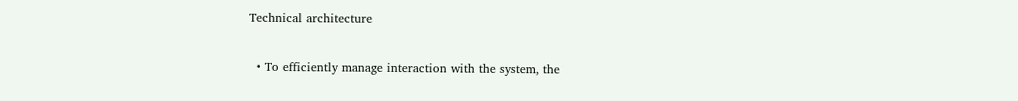Technical architecture

  • To efficiently manage interaction with the system, the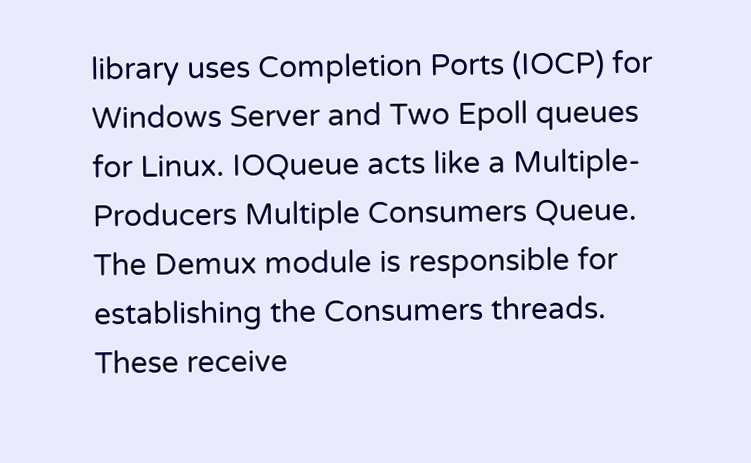library uses Completion Ports (IOCP) for Windows Server and Two Epoll queues for Linux. IOQueue acts like a Multiple-Producers Multiple Consumers Queue. The Demux module is responsible for establishing the Consumers threads. These receive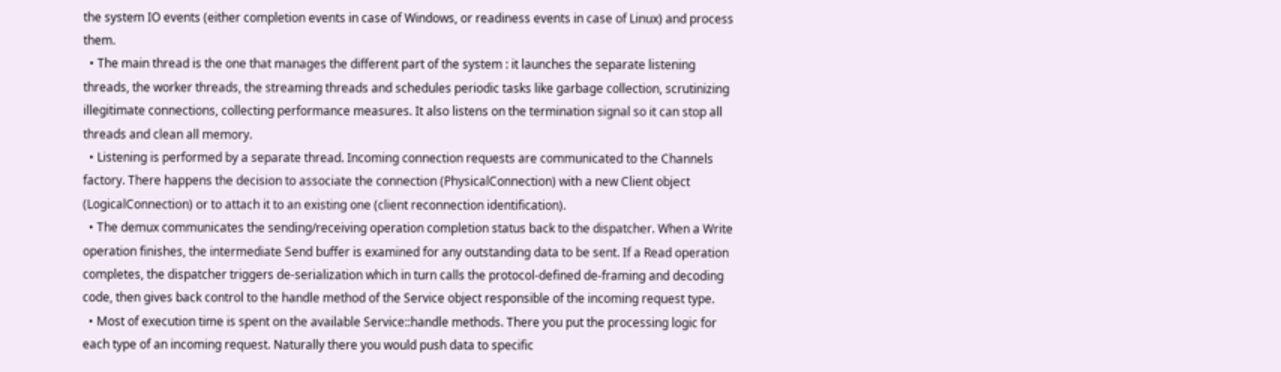the system IO events (either completion events in case of Windows, or readiness events in case of Linux) and process them.
  • The main thread is the one that manages the different part of the system : it launches the separate listening threads, the worker threads, the streaming threads and schedules periodic tasks like garbage collection, scrutinizing illegitimate connections, collecting performance measures. It also listens on the termination signal so it can stop all threads and clean all memory.
  • Listening is performed by a separate thread. Incoming connection requests are communicated to the Channels factory. There happens the decision to associate the connection (PhysicalConnection) with a new Client object (LogicalConnection) or to attach it to an existing one (client reconnection identification).
  • The demux communicates the sending/receiving operation completion status back to the dispatcher. When a Write operation finishes, the intermediate Send buffer is examined for any outstanding data to be sent. If a Read operation completes, the dispatcher triggers de-serialization which in turn calls the protocol-defined de-framing and decoding code, then gives back control to the handle method of the Service object responsible of the incoming request type.
  • Most of execution time is spent on the available Service::handle methods. There you put the processing logic for each type of an incoming request. Naturally there you would push data to specific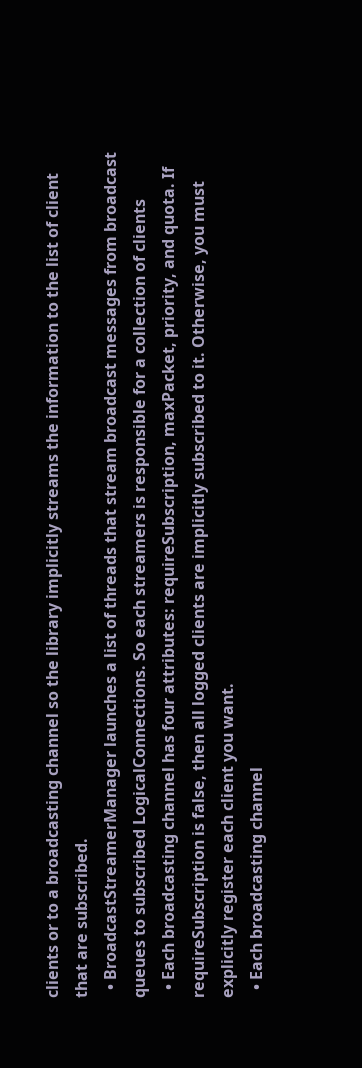clients or to a broadcasting channel so the library implicitly streams the information to the list of client that are subscribed.
  • BroadcastStreamerManager launches a list of threads that stream broadcast messages from broadcast queues to subscribed LogicalConnections. So each streamers is responsible for a collection of clients
  • Each broadcasting channel has four attributes: requireSubscription, maxPacket, priority, and quota. If requireSubscription is false, then all logged clients are implicitly subscribed to it. Otherwise, you must explicitly register each client you want.
  • Each broadcasting channel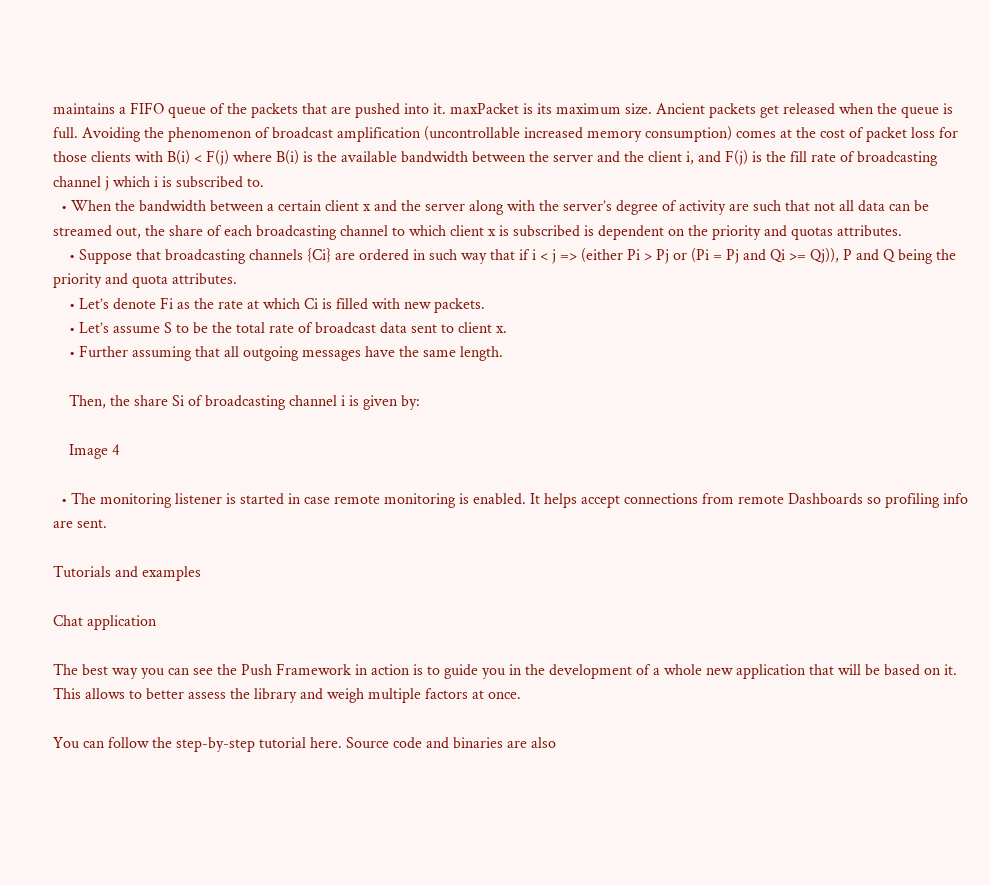maintains a FIFO queue of the packets that are pushed into it. maxPacket is its maximum size. Ancient packets get released when the queue is full. Avoiding the phenomenon of broadcast amplification (uncontrollable increased memory consumption) comes at the cost of packet loss for those clients with B(i) < F(j) where B(i) is the available bandwidth between the server and the client i, and F(j) is the fill rate of broadcasting channel j which i is subscribed to.
  • When the bandwidth between a certain client x and the server along with the server’s degree of activity are such that not all data can be streamed out, the share of each broadcasting channel to which client x is subscribed is dependent on the priority and quotas attributes.
    • Suppose that broadcasting channels {Ci} are ordered in such way that if i < j => (either Pi > Pj or (Pi = Pj and Qi >= Qj)), P and Q being the priority and quota attributes.
    • Let’s denote Fi as the rate at which Ci is filled with new packets.
    • Let’s assume S to be the total rate of broadcast data sent to client x.
    • Further assuming that all outgoing messages have the same length.

    Then, the share Si of broadcasting channel i is given by:

    Image 4

  • The monitoring listener is started in case remote monitoring is enabled. It helps accept connections from remote Dashboards so profiling info are sent.

Tutorials and examples

Chat application

The best way you can see the Push Framework in action is to guide you in the development of a whole new application that will be based on it. This allows to better assess the library and weigh multiple factors at once.

You can follow the step-by-step tutorial here. Source code and binaries are also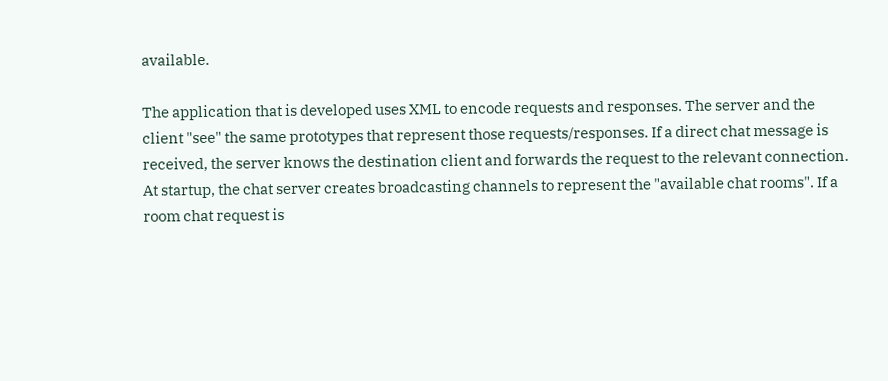available.

The application that is developed uses XML to encode requests and responses. The server and the client "see" the same prototypes that represent those requests/responses. If a direct chat message is received, the server knows the destination client and forwards the request to the relevant connection. At startup, the chat server creates broadcasting channels to represent the "available chat rooms". If a room chat request is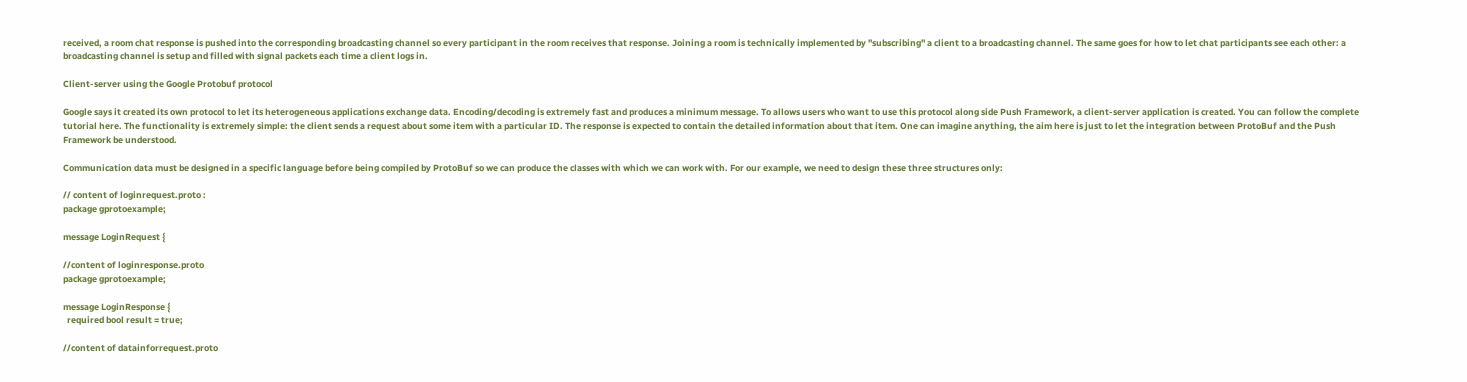received, a room chat response is pushed into the corresponding broadcasting channel so every participant in the room receives that response. Joining a room is technically implemented by "subscribing" a client to a broadcasting channel. The same goes for how to let chat participants see each other: a broadcasting channel is setup and filled with signal packets each time a client logs in.

Client-server using the Google Protobuf protocol

Google says it created its own protocol to let its heterogeneous applications exchange data. Encoding/decoding is extremely fast and produces a minimum message. To allows users who want to use this protocol along side Push Framework, a client-server application is created. You can follow the complete tutorial here. The functionality is extremely simple: the client sends a request about some item with a particular ID. The response is expected to contain the detailed information about that item. One can imagine anything, the aim here is just to let the integration between ProtoBuf and the Push Framework be understood.

Communication data must be designed in a specific language before being compiled by ProtoBuf so we can produce the classes with which we can work with. For our example, we need to design these three structures only:

// content of loginrequest.proto :
package gprotoexample;

message LoginRequest {

//content of loginresponse.proto
package gprotoexample;

message LoginResponse {
  required bool result = true;

//content of datainforrequest.proto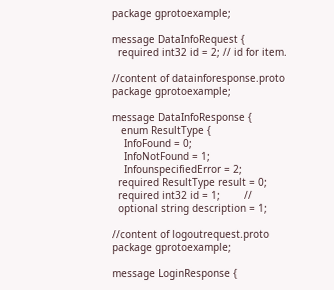package gprotoexample;

message DataInfoRequest {
  required int32 id = 2; // id for item.

//content of datainforesponse.proto
package gprotoexample;

message DataInfoResponse {
   enum ResultType {
    InfoFound = 0;
    InfoNotFound = 1;
    InfounspecifiedError = 2;
  required ResultType result = 0;
  required int32 id = 1;        //
  optional string description = 1;

//content of logoutrequest.proto
package gprotoexample;

message LoginResponse {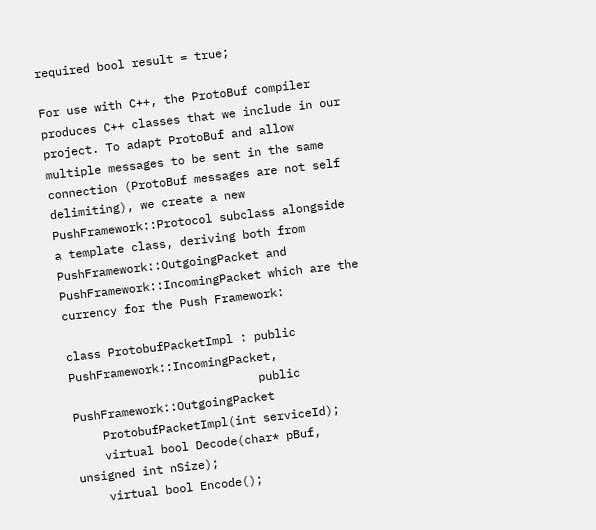required bool result = true;

For use with C++, the ProtoBuf compiler produces C++ classes that we include in our project. To adapt ProtoBuf and allow multiple messages to be sent in the same connection (ProtoBuf messages are not self delimiting), we create a new PushFramework::Protocol subclass alongside a template class, deriving both from PushFramework::OutgoingPacket and PushFramework::IncomingPacket which are the currency for the Push Framework:

class ProtobufPacketImpl : public PushFramework::IncomingPacket,
                           public PushFramework::OutgoingPacket
    ProtobufPacketImpl(int serviceId);
    virtual bool Decode(char* pBuf, unsigned int nSize);
    virtual bool Encode();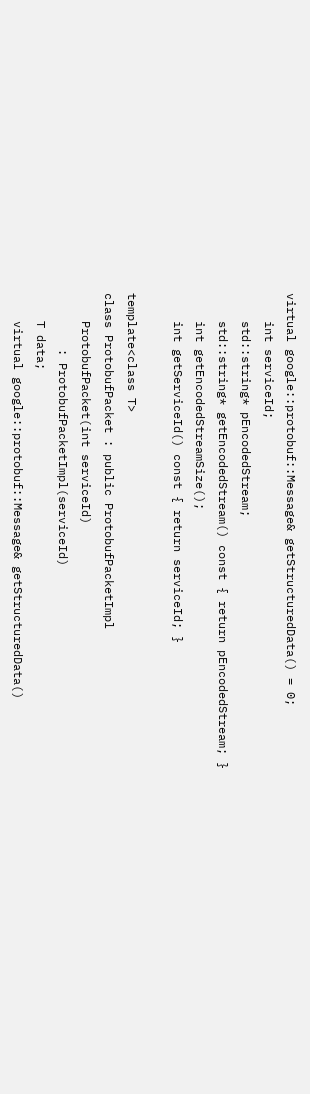virtual google::protobuf::Message& getStructuredData() = 0;
    int serviceId;
    std::string* pEncodedStream;
    std::string* getEncodedStream() const { return pEncodedStream; }
    int getEncodedStreamSize();
    int getServiceId() const { return serviceId; }

template<class T>
class ProtobufPacket : public ProtobufPacketImpl
    ProtobufPacket(int serviceId)
        : ProtobufPacketImpl(serviceId)
    T data;
    virtual google::protobuf::Message& getStructuredData()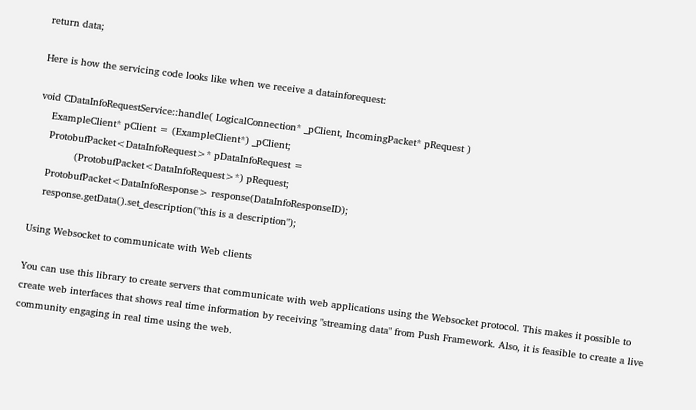return data;

Here is how the servicing code looks like when we receive a datainforequest:

void CDataInfoRequestService::handle( LogicalConnection* _pClient, IncomingPacket* pRequest )
    ExampleClient* pClient = (ExampleClient*) _pClient;
    ProtobufPacket<DataInfoRequest>* pDataInfoRequest =
             (ProtobufPacket<DataInfoRequest>*) pRequest;
    ProtobufPacket<DataInfoResponse> response(DataInfoResponseID);
    response.getData().set_description("this is a description");

Using Websocket to communicate with Web clients

You can use this library to create servers that communicate with web applications using the Websocket protocol. This makes it possible to create web interfaces that shows real time information by receiving "streaming data" from Push Framework. Also, it is feasible to create a live community engaging in real time using the web.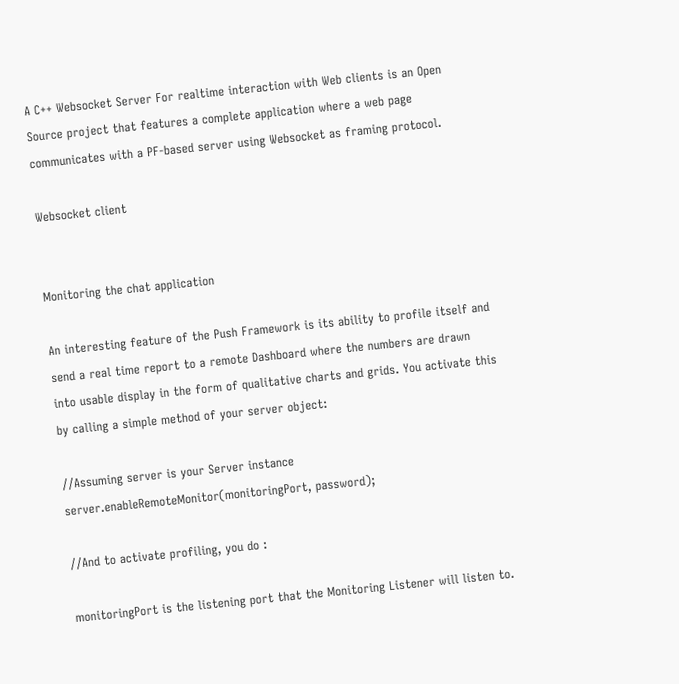A C++ Websocket Server For realtime interaction with Web clients is an Open Source project that features a complete application where a web page communicates with a PF-based server using Websocket as framing protocol.

Websocket client


Monitoring the chat application

An interesting feature of the Push Framework is its ability to profile itself and send a real time report to a remote Dashboard where the numbers are drawn into usable display in the form of qualitative charts and grids. You activate this by calling a simple method of your server object:

//Assuming server is your Server instance
server.enableRemoteMonitor(monitoringPort, password);

//And to activate profiling, you do :

monitoringPort is the listening port that the Monitoring Listener will listen to.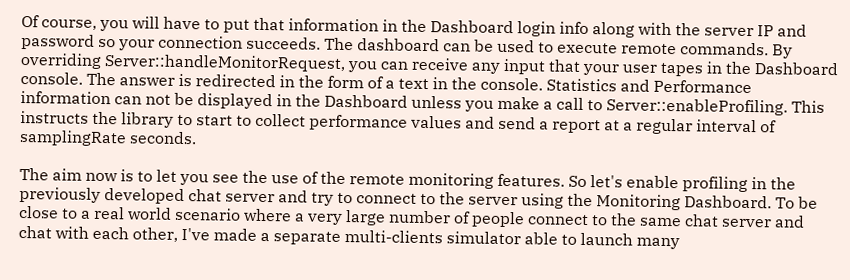Of course, you will have to put that information in the Dashboard login info along with the server IP and password so your connection succeeds. The dashboard can be used to execute remote commands. By overriding Server::handleMonitorRequest, you can receive any input that your user tapes in the Dashboard console. The answer is redirected in the form of a text in the console. Statistics and Performance information can not be displayed in the Dashboard unless you make a call to Server::enableProfiling. This instructs the library to start to collect performance values and send a report at a regular interval of samplingRate seconds.

The aim now is to let you see the use of the remote monitoring features. So let's enable profiling in the previously developed chat server and try to connect to the server using the Monitoring Dashboard. To be close to a real world scenario where a very large number of people connect to the same chat server and chat with each other, I've made a separate multi-clients simulator able to launch many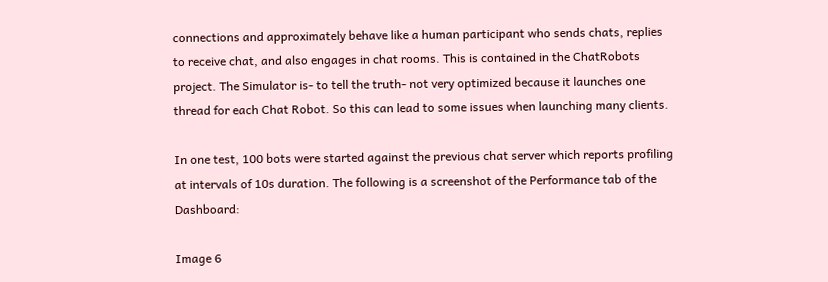connections and approximately behave like a human participant who sends chats, replies to receive chat, and also engages in chat rooms. This is contained in the ChatRobots project. The Simulator is- to tell the truth- not very optimized because it launches one thread for each Chat Robot. So this can lead to some issues when launching many clients.

In one test, 100 bots were started against the previous chat server which reports profiling at intervals of 10s duration. The following is a screenshot of the Performance tab of the Dashboard:

Image 6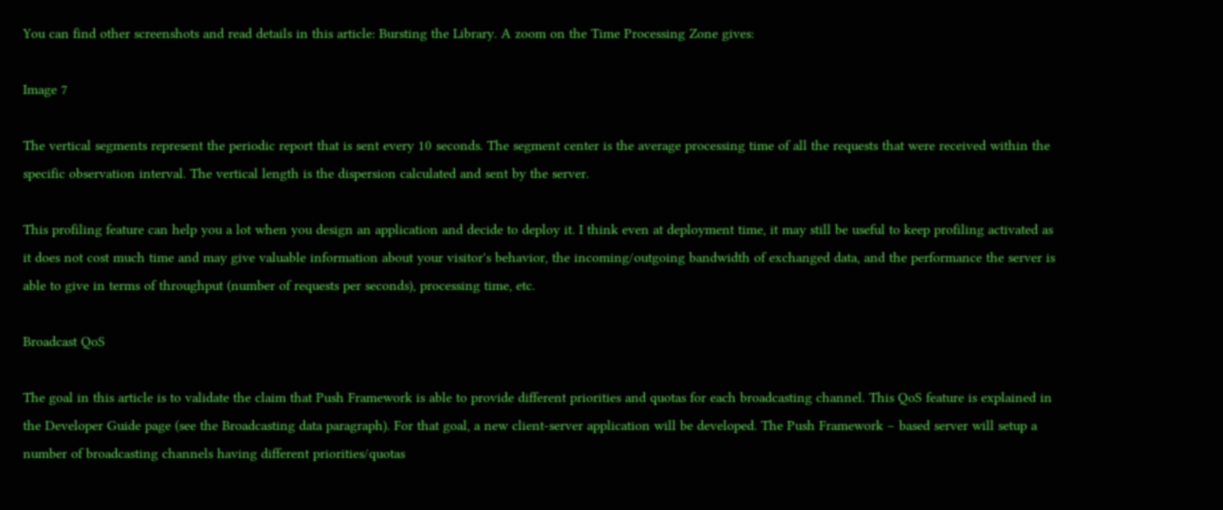You can find other screenshots and read details in this article: Bursting the Library. A zoom on the Time Processing Zone gives:

Image 7

The vertical segments represent the periodic report that is sent every 10 seconds. The segment center is the average processing time of all the requests that were received within the specific observation interval. The vertical length is the dispersion calculated and sent by the server.

This profiling feature can help you a lot when you design an application and decide to deploy it. I think even at deployment time, it may still be useful to keep profiling activated as it does not cost much time and may give valuable information about your visitor's behavior, the incoming/outgoing bandwidth of exchanged data, and the performance the server is able to give in terms of throughput (number of requests per seconds), processing time, etc.

Broadcast QoS

The goal in this article is to validate the claim that Push Framework is able to provide different priorities and quotas for each broadcasting channel. This QoS feature is explained in the Developer Guide page (see the Broadcasting data paragraph). For that goal, a new client-server application will be developed. The Push Framework – based server will setup a number of broadcasting channels having different priorities/quotas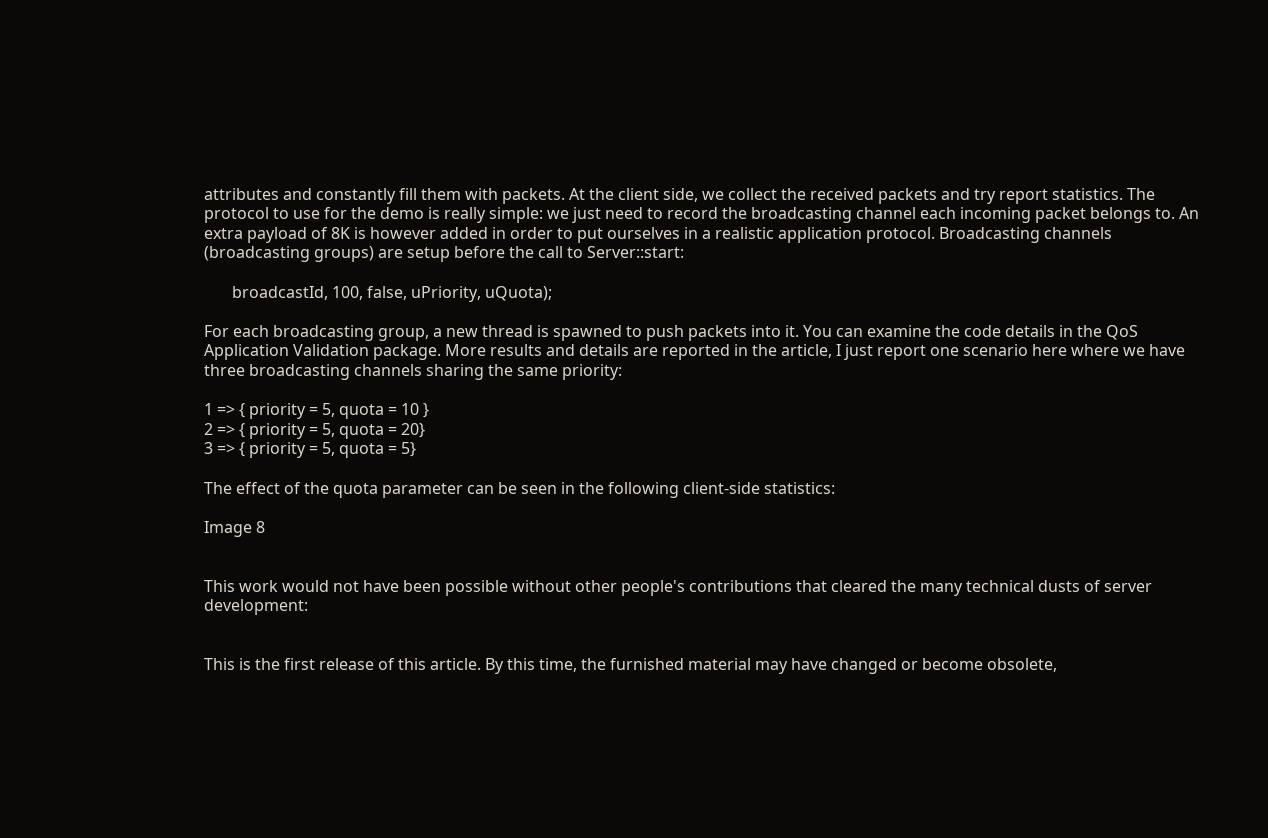attributes and constantly fill them with packets. At the client side, we collect the received packets and try report statistics. The protocol to use for the demo is really simple: we just need to record the broadcasting channel each incoming packet belongs to. An extra payload of 8K is however added in order to put ourselves in a realistic application protocol. Broadcasting channels (broadcasting groups) are setup before the call to Server::start:

       broadcastId, 100, false, uPriority, uQuota);

For each broadcasting group, a new thread is spawned to push packets into it. You can examine the code details in the QoS Application Validation package. More results and details are reported in the article, I just report one scenario here where we have three broadcasting channels sharing the same priority:

1 => { priority = 5, quota = 10 }
2 => { priority = 5, quota = 20}
3 => { priority = 5, quota = 5}

The effect of the quota parameter can be seen in the following client-side statistics:

Image 8


This work would not have been possible without other people's contributions that cleared the many technical dusts of server development:


This is the first release of this article. By this time, the furnished material may have changed or become obsolete,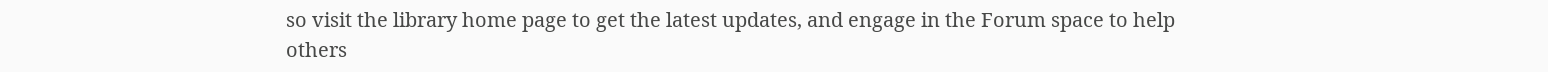so visit the library home page to get the latest updates, and engage in the Forum space to help others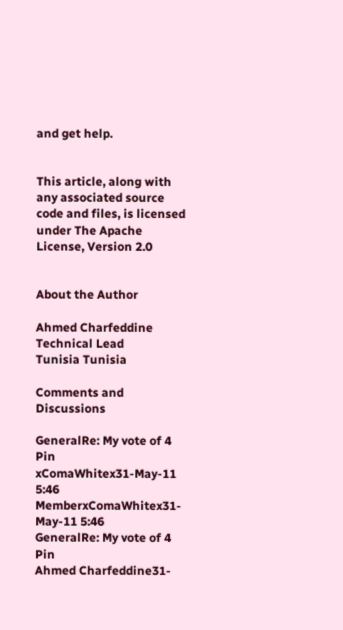and get help.


This article, along with any associated source code and files, is licensed under The Apache License, Version 2.0


About the Author

Ahmed Charfeddine
Technical Lead
Tunisia Tunisia

Comments and Discussions

GeneralRe: My vote of 4 Pin
xComaWhitex31-May-11 5:46
MemberxComaWhitex31-May-11 5:46
GeneralRe: My vote of 4 Pin
Ahmed Charfeddine31-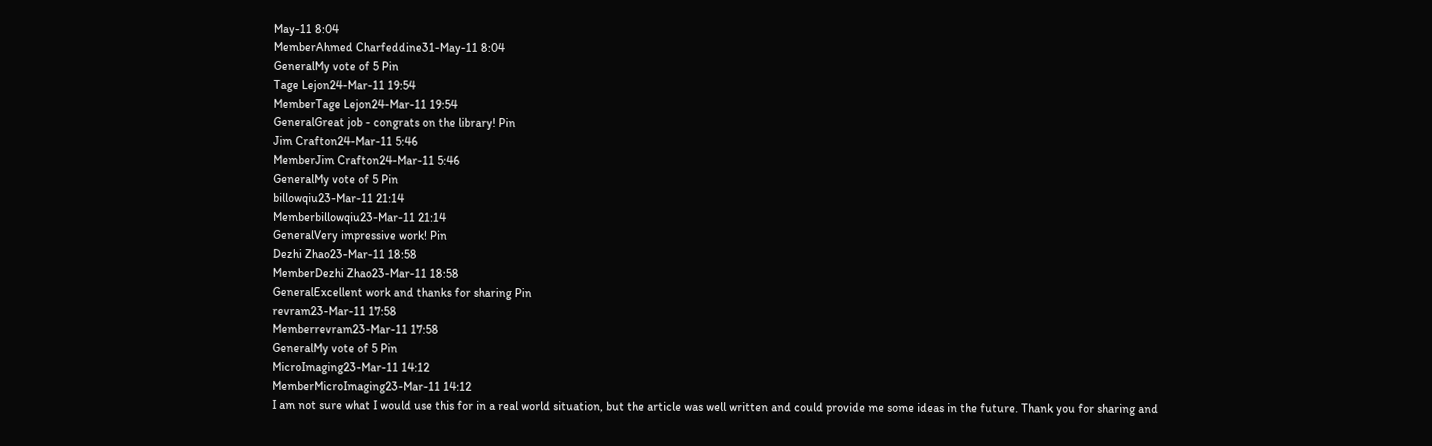May-11 8:04
MemberAhmed Charfeddine31-May-11 8:04
GeneralMy vote of 5 Pin
Tage Lejon24-Mar-11 19:54
MemberTage Lejon24-Mar-11 19:54
GeneralGreat job - congrats on the library! Pin
Jim Crafton24-Mar-11 5:46
MemberJim Crafton24-Mar-11 5:46
GeneralMy vote of 5 Pin
billowqiu23-Mar-11 21:14
Memberbillowqiu23-Mar-11 21:14
GeneralVery impressive work! Pin
Dezhi Zhao23-Mar-11 18:58
MemberDezhi Zhao23-Mar-11 18:58
GeneralExcellent work and thanks for sharing Pin
revram23-Mar-11 17:58
Memberrevram23-Mar-11 17:58
GeneralMy vote of 5 Pin
MicroImaging23-Mar-11 14:12
MemberMicroImaging23-Mar-11 14:12
I am not sure what I would use this for in a real world situation, but the article was well written and could provide me some ideas in the future. Thank you for sharing and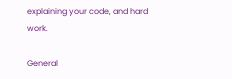explaining your code, and hard work.

General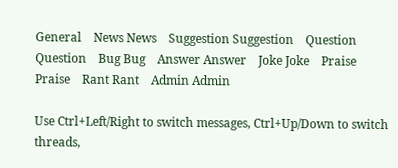General    News News    Suggestion Suggestion    Question Question    Bug Bug    Answer Answer    Joke Joke    Praise Praise    Rant Rant    Admin Admin

Use Ctrl+Left/Right to switch messages, Ctrl+Up/Down to switch threads,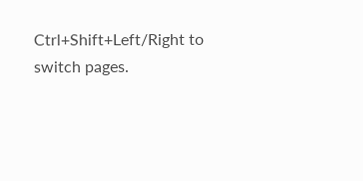Ctrl+Shift+Left/Right to switch pages.